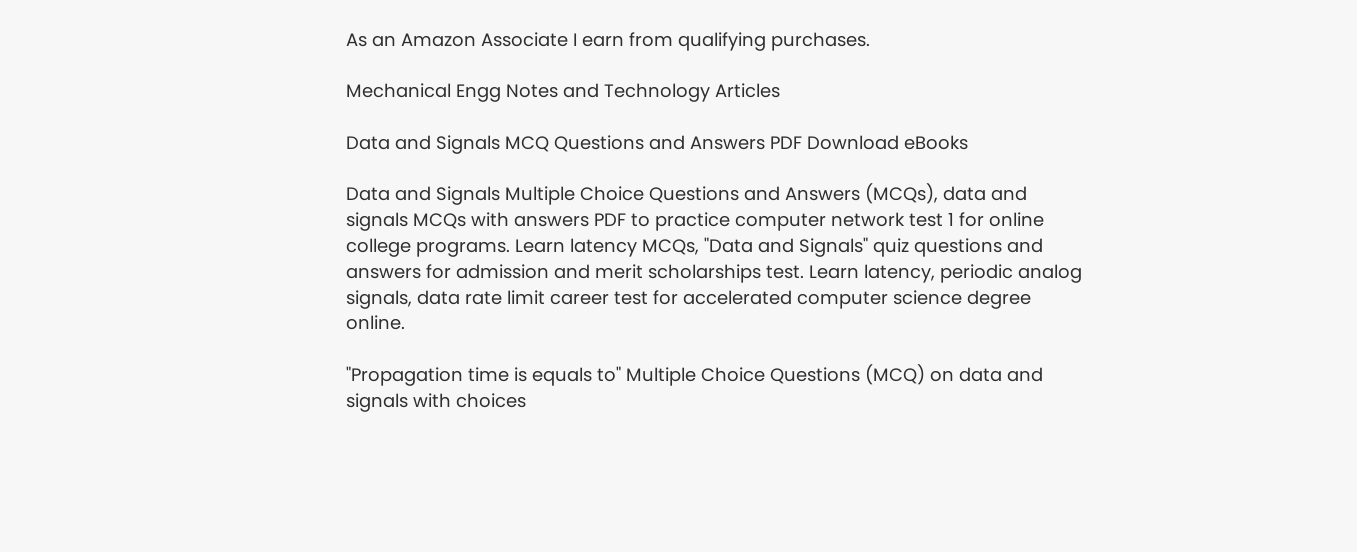As an Amazon Associate I earn from qualifying purchases.

Mechanical Engg Notes and Technology Articles

Data and Signals MCQ Questions and Answers PDF Download eBooks

Data and Signals Multiple Choice Questions and Answers (MCQs), data and signals MCQs with answers PDF to practice computer network test 1 for online college programs. Learn latency MCQs, "Data and Signals" quiz questions and answers for admission and merit scholarships test. Learn latency, periodic analog signals, data rate limit career test for accelerated computer science degree online.

"Propagation time is equals to" Multiple Choice Questions (MCQ) on data and signals with choices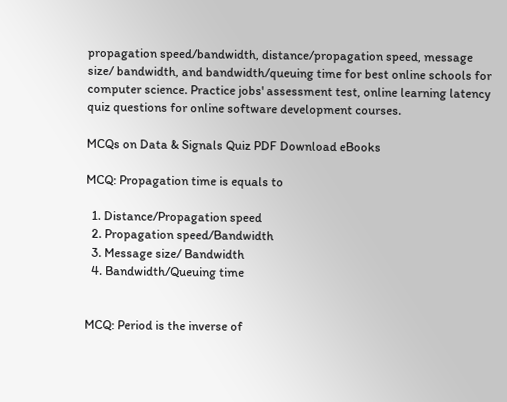propagation speed/bandwidth, distance/propagation speed, message size/ bandwidth, and bandwidth/queuing time for best online schools for computer science. Practice jobs' assessment test, online learning latency quiz questions for online software development courses.

MCQs on Data & Signals Quiz PDF Download eBooks

MCQ: Propagation time is equals to

  1. Distance/Propagation speed
  2. Propagation speed/Bandwidth
  3. Message size/ Bandwidth
  4. Bandwidth/Queuing time


MCQ: Period is the inverse of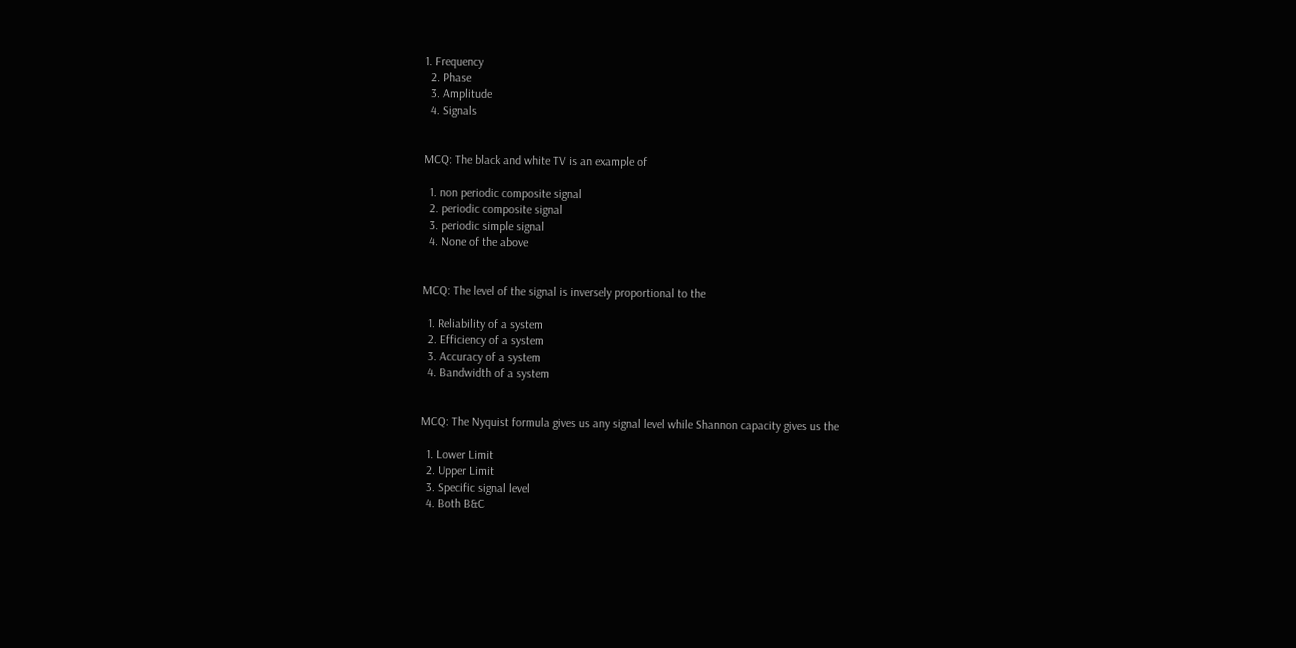1. Frequency
  2. Phase
  3. Amplitude
  4. Signals


MCQ: The black and white TV is an example of

  1. non periodic composite signal
  2. periodic composite signal
  3. periodic simple signal
  4. None of the above


MCQ: The level of the signal is inversely proportional to the

  1. Reliability of a system
  2. Efficiency of a system
  3. Accuracy of a system
  4. Bandwidth of a system


MCQ: The Nyquist formula gives us any signal level while Shannon capacity gives us the

  1. Lower Limit
  2. Upper Limit
  3. Specific signal level
  4. Both B&C